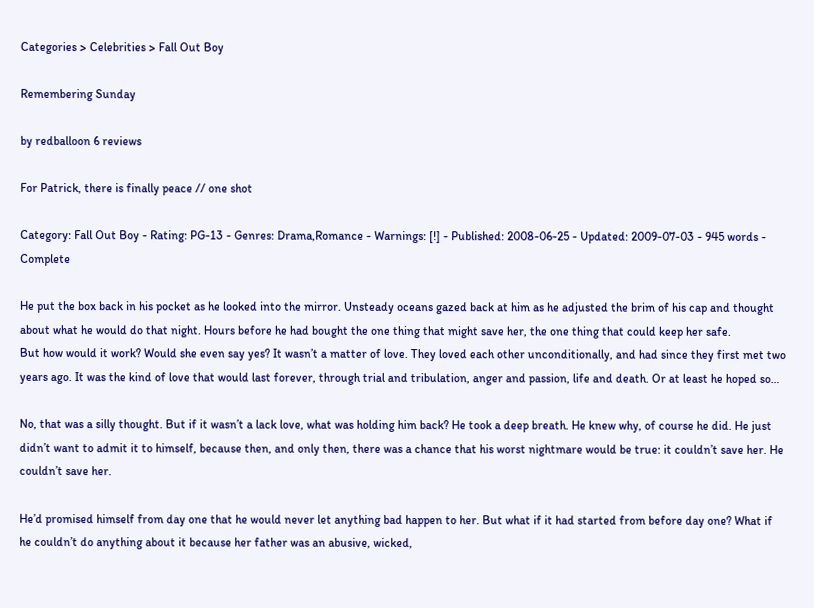Categories > Celebrities > Fall Out Boy

Remembering Sunday

by redballoon 6 reviews

For Patrick, there is finally peace // one shot

Category: Fall Out Boy - Rating: PG-13 - Genres: Drama,Romance - Warnings: [!] - Published: 2008-06-25 - Updated: 2009-07-03 - 945 words - Complete

He put the box back in his pocket as he looked into the mirror. Unsteady oceans gazed back at him as he adjusted the brim of his cap and thought about what he would do that night. Hours before he had bought the one thing that might save her, the one thing that could keep her safe.
But how would it work? Would she even say yes? It wasn’t a matter of love. They loved each other unconditionally, and had since they first met two years ago. It was the kind of love that would last forever, through trial and tribulation, anger and passion, life and death. Or at least he hoped so…

No, that was a silly thought. But if it wasn’t a lack love, what was holding him back? He took a deep breath. He knew why, of course he did. He just didn’t want to admit it to himself, because then, and only then, there was a chance that his worst nightmare would be true: it couldn’t save her. He couldn’t save her.

He’d promised himself from day one that he would never let anything bad happen to her. But what if it had started from before day one? What if he couldn’t do anything about it because her father was an abusive, wicked,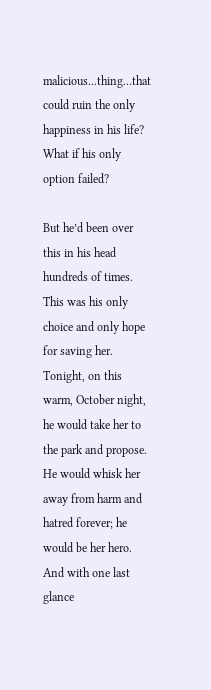malicious...thing…that could ruin the only happiness in his life? What if his only option failed?

But he’d been over this in his head hundreds of times. This was his only choice and only hope for saving her. Tonight, on this warm, October night, he would take her to the park and propose. He would whisk her away from harm and hatred forever; he would be her hero. And with one last glance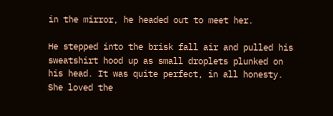in the mirror, he headed out to meet her.

He stepped into the brisk fall air and pulled his sweatshirt hood up as small droplets plunked on his head. It was quite perfect, in all honesty. She loved the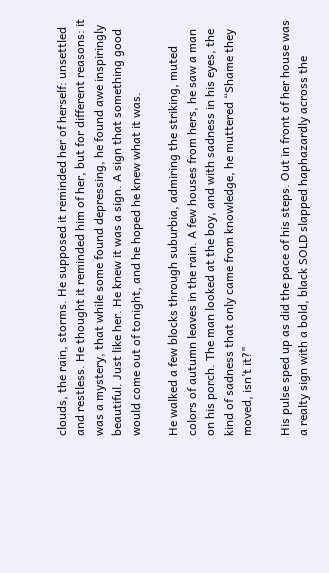clouds, the rain, storms. He supposed it reminded her of herself: unsettled and restless. He thought it reminded him of her, but for different reasons: it was a mystery, that while some found depressing, he found awe inspiringly beautiful. Just like her. He knew it was a sign. A sign that something good would come out of tonight, and he hoped he knew what it was.

He walked a few blocks through suburbia, admiring the striking, muted colors of autumn leaves in the rain. A few houses from hers, he saw a man on his porch. The man looked at the boy, and with sadness in his eyes, the kind of sadness that only came from knowledge, he muttered “Shame they moved, isn’t it?"

His pulse sped up as did the pace of his steps. Out in front of her house was a realty sign with a bold, black SOLD slapped haphazardly across the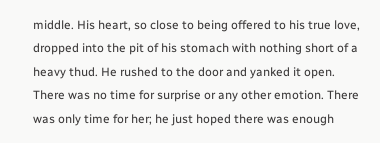middle. His heart, so close to being offered to his true love, dropped into the pit of his stomach with nothing short of a heavy thud. He rushed to the door and yanked it open. There was no time for surprise or any other emotion. There was only time for her; he just hoped there was enough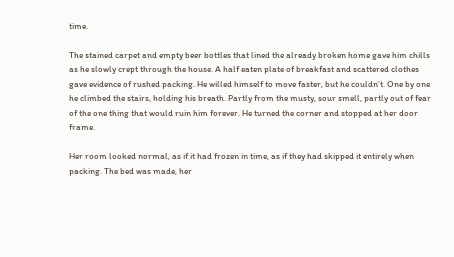time.

The stained carpet and empty beer bottles that lined the already broken home gave him chills as he slowly crept through the house. A half eaten plate of breakfast and scattered clothes gave evidence of rushed packing. He willed himself to move faster, but he couldn’t. One by one he climbed the stairs, holding his breath. Partly from the musty, sour smell, partly out of fear of the one thing that would ruin him forever. He turned the corner and stopped at her door frame.

Her room looked normal, as if it had frozen in time, as if they had skipped it entirely when packing. The bed was made, her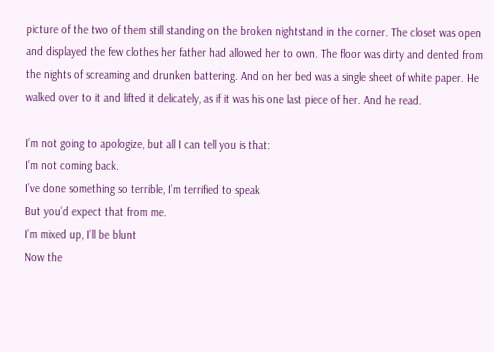picture of the two of them still standing on the broken nightstand in the corner. The closet was open and displayed the few clothes her father had allowed her to own. The floor was dirty and dented from the nights of screaming and drunken battering. And on her bed was a single sheet of white paper. He walked over to it and lifted it delicately, as if it was his one last piece of her. And he read.

I’m not going to apologize, but all I can tell you is that:
I’m not coming back.
I’ve done something so terrible, I’m terrified to speak
But you’d expect that from me.
I’m mixed up, I’ll be blunt
Now the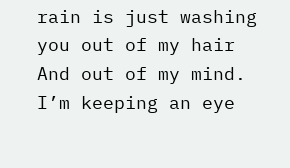rain is just washing you out of my hair
And out of my mind. I’m keeping an eye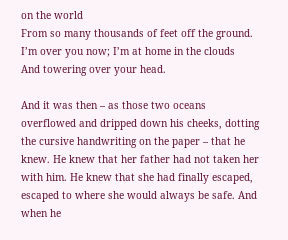on the world
From so many thousands of feet off the ground.
I’m over you now; I’m at home in the clouds
And towering over your head.

And it was then – as those two oceans overflowed and dripped down his cheeks, dotting the cursive handwriting on the paper – that he knew. He knew that her father had not taken her with him. He knew that she had finally escaped, escaped to where she would always be safe. And when he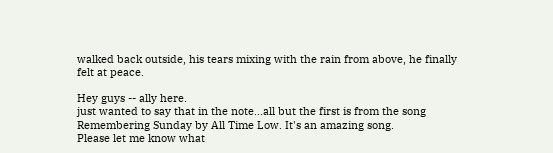walked back outside, his tears mixing with the rain from above, he finally felt at peace.

Hey guys -- ally here.
just wanted to say that in the note...all but the first is from the song Remembering Sunday by All Time Low. It's an amazing song.
Please let me know what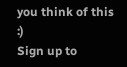you think of this :)
Sign up to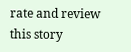rate and review this story